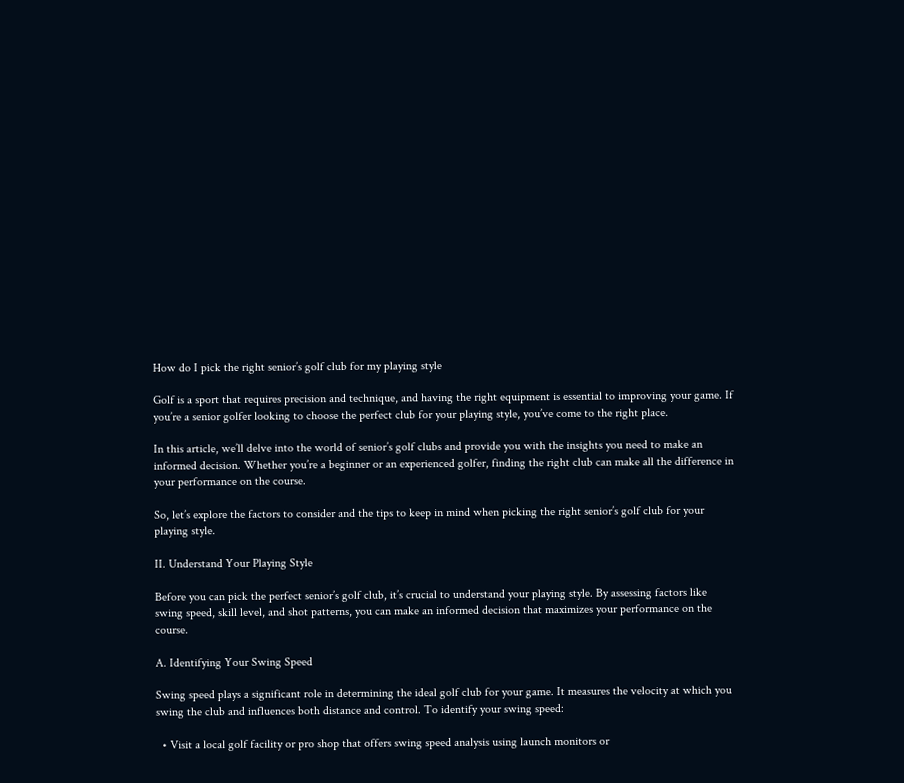How do I pick the right senior’s golf club for my playing style

Golf is a sport that requires precision and technique, and having the right equipment is essential to improving your game. If you’re a senior golfer looking to choose the perfect club for your playing style, you’ve come to the right place.

In this article, we’ll delve into the world of senior’s golf clubs and provide you with the insights you need to make an informed decision. Whether you’re a beginner or an experienced golfer, finding the right club can make all the difference in your performance on the course.

So, let’s explore the factors to consider and the tips to keep in mind when picking the right senior’s golf club for your playing style.

II. Understand Your Playing Style

Before you can pick the perfect senior’s golf club, it’s crucial to understand your playing style. By assessing factors like swing speed, skill level, and shot patterns, you can make an informed decision that maximizes your performance on the course.

A. Identifying Your Swing Speed

Swing speed plays a significant role in determining the ideal golf club for your game. It measures the velocity at which you swing the club and influences both distance and control. To identify your swing speed:

  • Visit a local golf facility or pro shop that offers swing speed analysis using launch monitors or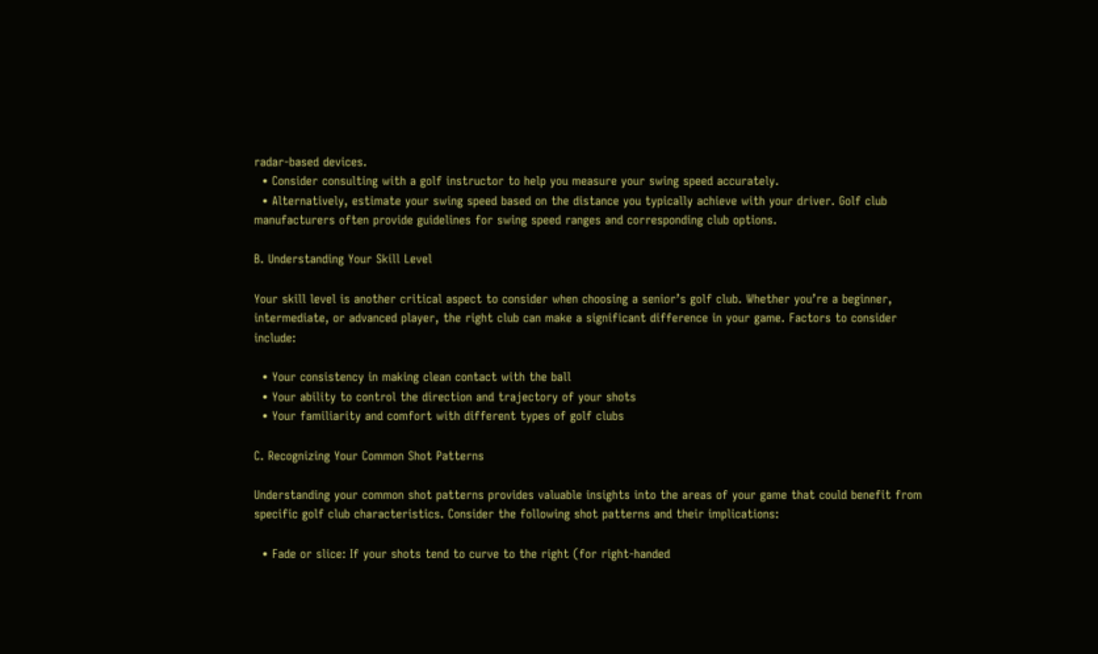radar-based devices.
  • Consider consulting with a golf instructor to help you measure your swing speed accurately.
  • Alternatively, estimate your swing speed based on the distance you typically achieve with your driver. Golf club manufacturers often provide guidelines for swing speed ranges and corresponding club options.

B. Understanding Your Skill Level

Your skill level is another critical aspect to consider when choosing a senior’s golf club. Whether you’re a beginner, intermediate, or advanced player, the right club can make a significant difference in your game. Factors to consider include:

  • Your consistency in making clean contact with the ball
  • Your ability to control the direction and trajectory of your shots
  • Your familiarity and comfort with different types of golf clubs

C. Recognizing Your Common Shot Patterns

Understanding your common shot patterns provides valuable insights into the areas of your game that could benefit from specific golf club characteristics. Consider the following shot patterns and their implications:

  • Fade or slice: If your shots tend to curve to the right (for right-handed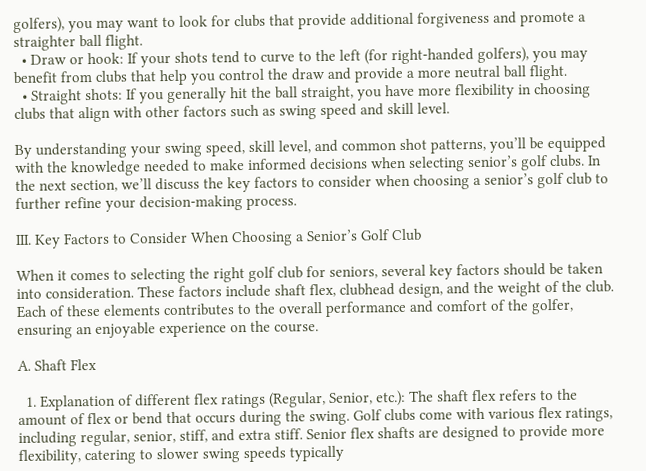golfers), you may want to look for clubs that provide additional forgiveness and promote a straighter ball flight.
  • Draw or hook: If your shots tend to curve to the left (for right-handed golfers), you may benefit from clubs that help you control the draw and provide a more neutral ball flight.
  • Straight shots: If you generally hit the ball straight, you have more flexibility in choosing clubs that align with other factors such as swing speed and skill level.

By understanding your swing speed, skill level, and common shot patterns, you’ll be equipped with the knowledge needed to make informed decisions when selecting senior’s golf clubs. In the next section, we’ll discuss the key factors to consider when choosing a senior’s golf club to further refine your decision-making process.

III. Key Factors to Consider When Choosing a Senior’s Golf Club

When it comes to selecting the right golf club for seniors, several key factors should be taken into consideration. These factors include shaft flex, clubhead design, and the weight of the club. Each of these elements contributes to the overall performance and comfort of the golfer, ensuring an enjoyable experience on the course.

A. Shaft Flex

  1. Explanation of different flex ratings (Regular, Senior, etc.): The shaft flex refers to the amount of flex or bend that occurs during the swing. Golf clubs come with various flex ratings, including regular, senior, stiff, and extra stiff. Senior flex shafts are designed to provide more flexibility, catering to slower swing speeds typically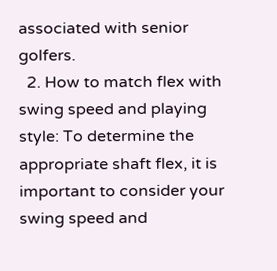associated with senior golfers.
  2. How to match flex with swing speed and playing style: To determine the appropriate shaft flex, it is important to consider your swing speed and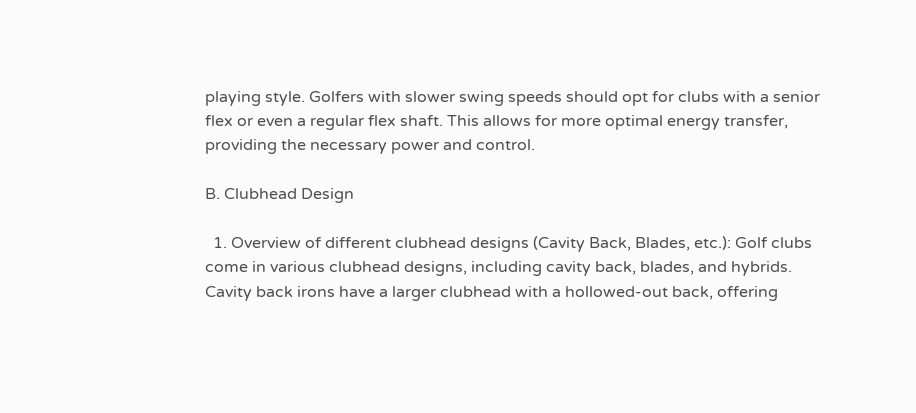playing style. Golfers with slower swing speeds should opt for clubs with a senior flex or even a regular flex shaft. This allows for more optimal energy transfer, providing the necessary power and control.

B. Clubhead Design

  1. Overview of different clubhead designs (Cavity Back, Blades, etc.): Golf clubs come in various clubhead designs, including cavity back, blades, and hybrids. Cavity back irons have a larger clubhead with a hollowed-out back, offering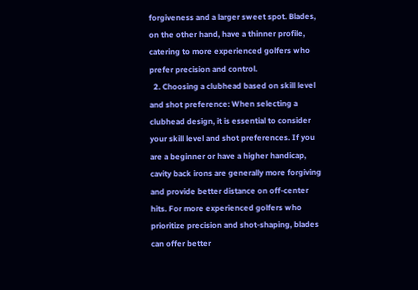forgiveness and a larger sweet spot. Blades, on the other hand, have a thinner profile, catering to more experienced golfers who prefer precision and control.
  2. Choosing a clubhead based on skill level and shot preference: When selecting a clubhead design, it is essential to consider your skill level and shot preferences. If you are a beginner or have a higher handicap, cavity back irons are generally more forgiving and provide better distance on off-center hits. For more experienced golfers who prioritize precision and shot-shaping, blades can offer better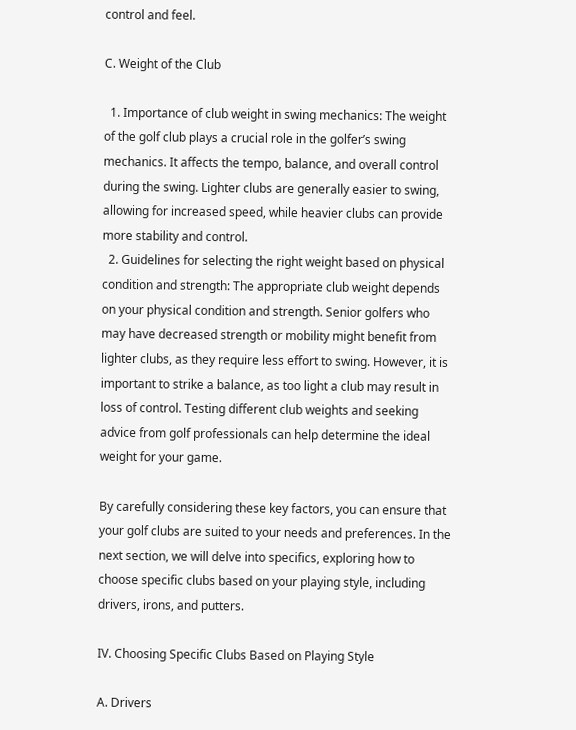control and feel.

C. Weight of the Club

  1. Importance of club weight in swing mechanics: The weight of the golf club plays a crucial role in the golfer’s swing mechanics. It affects the tempo, balance, and overall control during the swing. Lighter clubs are generally easier to swing, allowing for increased speed, while heavier clubs can provide more stability and control.
  2. Guidelines for selecting the right weight based on physical condition and strength: The appropriate club weight depends on your physical condition and strength. Senior golfers who may have decreased strength or mobility might benefit from lighter clubs, as they require less effort to swing. However, it is important to strike a balance, as too light a club may result in loss of control. Testing different club weights and seeking advice from golf professionals can help determine the ideal weight for your game.

By carefully considering these key factors, you can ensure that your golf clubs are suited to your needs and preferences. In the next section, we will delve into specifics, exploring how to choose specific clubs based on your playing style, including drivers, irons, and putters.

IV. Choosing Specific Clubs Based on Playing Style

A. Drivers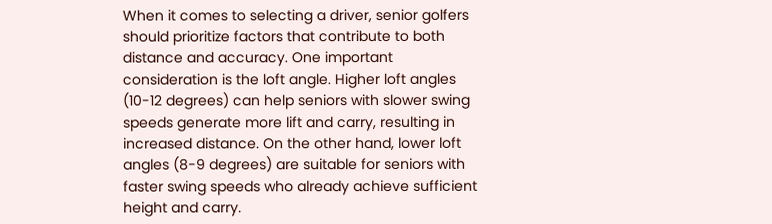When it comes to selecting a driver, senior golfers should prioritize factors that contribute to both distance and accuracy. One important consideration is the loft angle. Higher loft angles (10-12 degrees) can help seniors with slower swing speeds generate more lift and carry, resulting in increased distance. On the other hand, lower loft angles (8-9 degrees) are suitable for seniors with faster swing speeds who already achieve sufficient height and carry.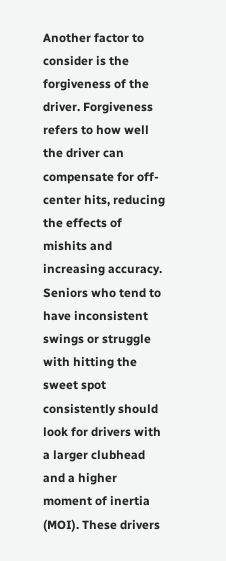Another factor to consider is the forgiveness of the driver. Forgiveness refers to how well the driver can compensate for off-center hits, reducing the effects of mishits and increasing accuracy. Seniors who tend to have inconsistent swings or struggle with hitting the sweet spot consistently should look for drivers with a larger clubhead and a higher moment of inertia (MOI). These drivers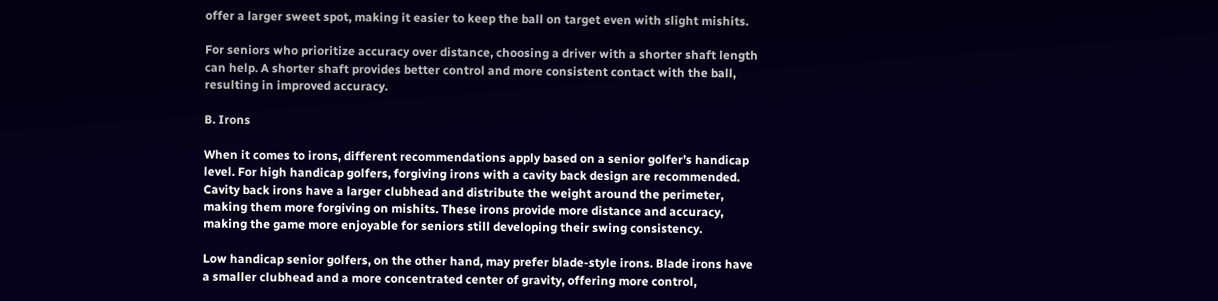offer a larger sweet spot, making it easier to keep the ball on target even with slight mishits.

For seniors who prioritize accuracy over distance, choosing a driver with a shorter shaft length can help. A shorter shaft provides better control and more consistent contact with the ball, resulting in improved accuracy.

B. Irons

When it comes to irons, different recommendations apply based on a senior golfer’s handicap level. For high handicap golfers, forgiving irons with a cavity back design are recommended. Cavity back irons have a larger clubhead and distribute the weight around the perimeter, making them more forgiving on mishits. These irons provide more distance and accuracy, making the game more enjoyable for seniors still developing their swing consistency.

Low handicap senior golfers, on the other hand, may prefer blade-style irons. Blade irons have a smaller clubhead and a more concentrated center of gravity, offering more control,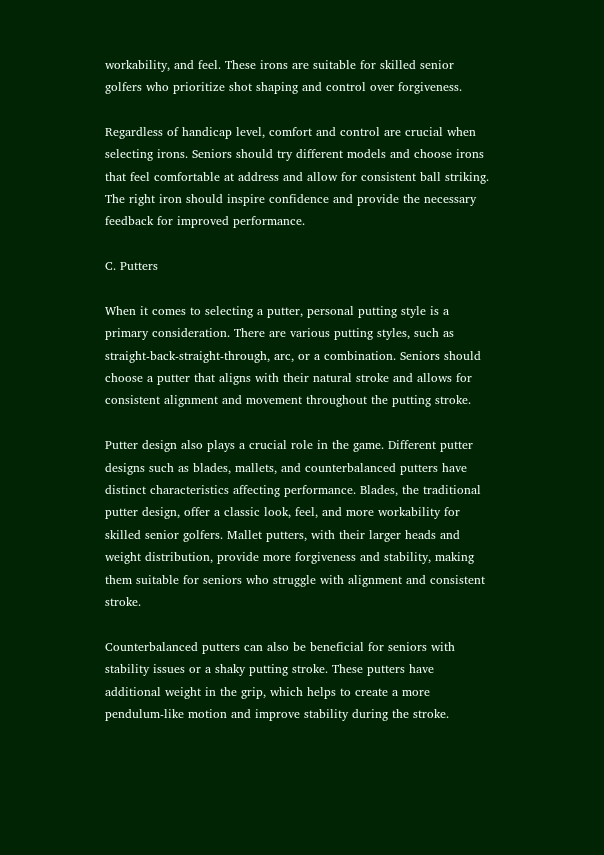workability, and feel. These irons are suitable for skilled senior golfers who prioritize shot shaping and control over forgiveness.

Regardless of handicap level, comfort and control are crucial when selecting irons. Seniors should try different models and choose irons that feel comfortable at address and allow for consistent ball striking. The right iron should inspire confidence and provide the necessary feedback for improved performance.

C. Putters

When it comes to selecting a putter, personal putting style is a primary consideration. There are various putting styles, such as straight-back-straight-through, arc, or a combination. Seniors should choose a putter that aligns with their natural stroke and allows for consistent alignment and movement throughout the putting stroke.

Putter design also plays a crucial role in the game. Different putter designs such as blades, mallets, and counterbalanced putters have distinct characteristics affecting performance. Blades, the traditional putter design, offer a classic look, feel, and more workability for skilled senior golfers. Mallet putters, with their larger heads and weight distribution, provide more forgiveness and stability, making them suitable for seniors who struggle with alignment and consistent stroke.

Counterbalanced putters can also be beneficial for seniors with stability issues or a shaky putting stroke. These putters have additional weight in the grip, which helps to create a more pendulum-like motion and improve stability during the stroke.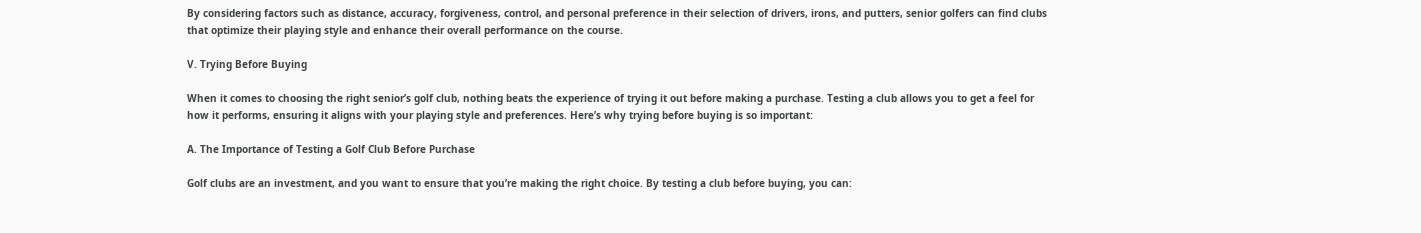By considering factors such as distance, accuracy, forgiveness, control, and personal preference in their selection of drivers, irons, and putters, senior golfers can find clubs that optimize their playing style and enhance their overall performance on the course.

V. Trying Before Buying

When it comes to choosing the right senior’s golf club, nothing beats the experience of trying it out before making a purchase. Testing a club allows you to get a feel for how it performs, ensuring it aligns with your playing style and preferences. Here’s why trying before buying is so important:

A. The Importance of Testing a Golf Club Before Purchase

Golf clubs are an investment, and you want to ensure that you’re making the right choice. By testing a club before buying, you can: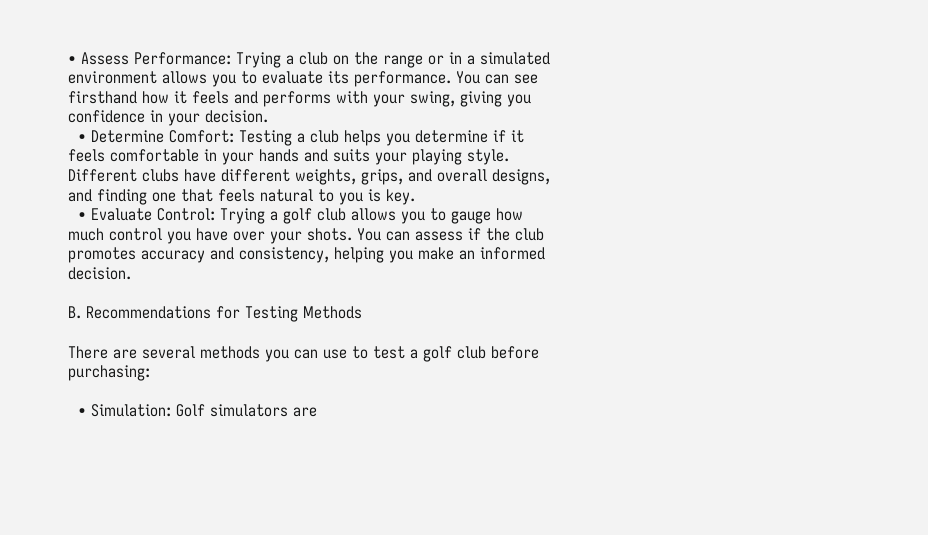• Assess Performance: Trying a club on the range or in a simulated environment allows you to evaluate its performance. You can see firsthand how it feels and performs with your swing, giving you confidence in your decision.
  • Determine Comfort: Testing a club helps you determine if it feels comfortable in your hands and suits your playing style. Different clubs have different weights, grips, and overall designs, and finding one that feels natural to you is key.
  • Evaluate Control: Trying a golf club allows you to gauge how much control you have over your shots. You can assess if the club promotes accuracy and consistency, helping you make an informed decision.

B. Recommendations for Testing Methods

There are several methods you can use to test a golf club before purchasing:

  • Simulation: Golf simulators are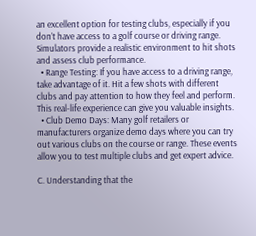an excellent option for testing clubs, especially if you don’t have access to a golf course or driving range. Simulators provide a realistic environment to hit shots and assess club performance.
  • Range Testing: If you have access to a driving range, take advantage of it. Hit a few shots with different clubs and pay attention to how they feel and perform. This real-life experience can give you valuable insights.
  • Club Demo Days: Many golf retailers or manufacturers organize demo days where you can try out various clubs on the course or range. These events allow you to test multiple clubs and get expert advice.

C. Understanding that the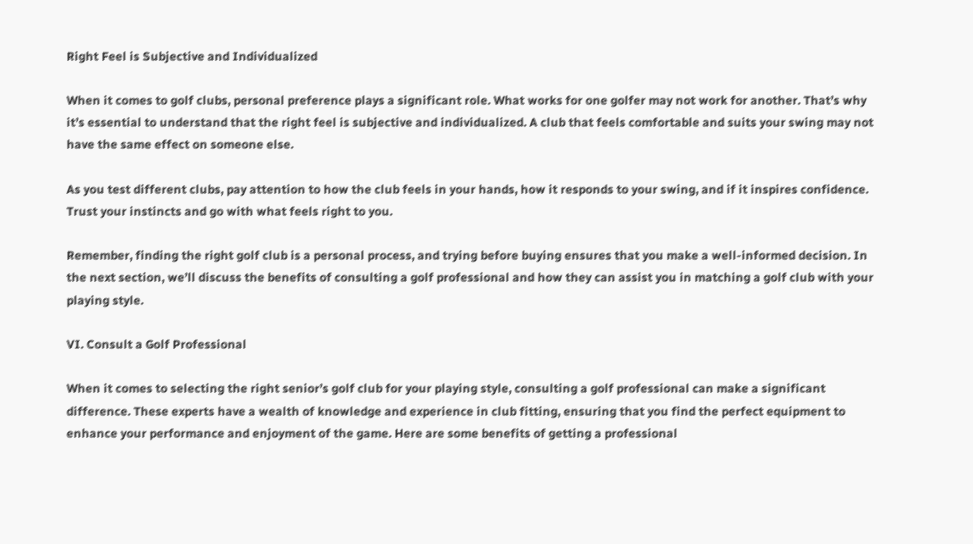Right Feel is Subjective and Individualized

When it comes to golf clubs, personal preference plays a significant role. What works for one golfer may not work for another. That’s why it’s essential to understand that the right feel is subjective and individualized. A club that feels comfortable and suits your swing may not have the same effect on someone else.

As you test different clubs, pay attention to how the club feels in your hands, how it responds to your swing, and if it inspires confidence. Trust your instincts and go with what feels right to you.

Remember, finding the right golf club is a personal process, and trying before buying ensures that you make a well-informed decision. In the next section, we’ll discuss the benefits of consulting a golf professional and how they can assist you in matching a golf club with your playing style.

VI. Consult a Golf Professional

When it comes to selecting the right senior’s golf club for your playing style, consulting a golf professional can make a significant difference. These experts have a wealth of knowledge and experience in club fitting, ensuring that you find the perfect equipment to enhance your performance and enjoyment of the game. Here are some benefits of getting a professional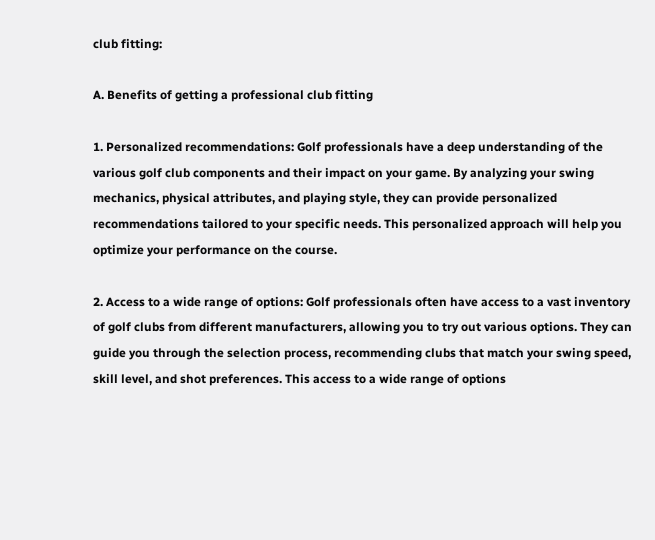club fitting:

A. Benefits of getting a professional club fitting

1. Personalized recommendations: Golf professionals have a deep understanding of the various golf club components and their impact on your game. By analyzing your swing mechanics, physical attributes, and playing style, they can provide personalized recommendations tailored to your specific needs. This personalized approach will help you optimize your performance on the course.

2. Access to a wide range of options: Golf professionals often have access to a vast inventory of golf clubs from different manufacturers, allowing you to try out various options. They can guide you through the selection process, recommending clubs that match your swing speed, skill level, and shot preferences. This access to a wide range of options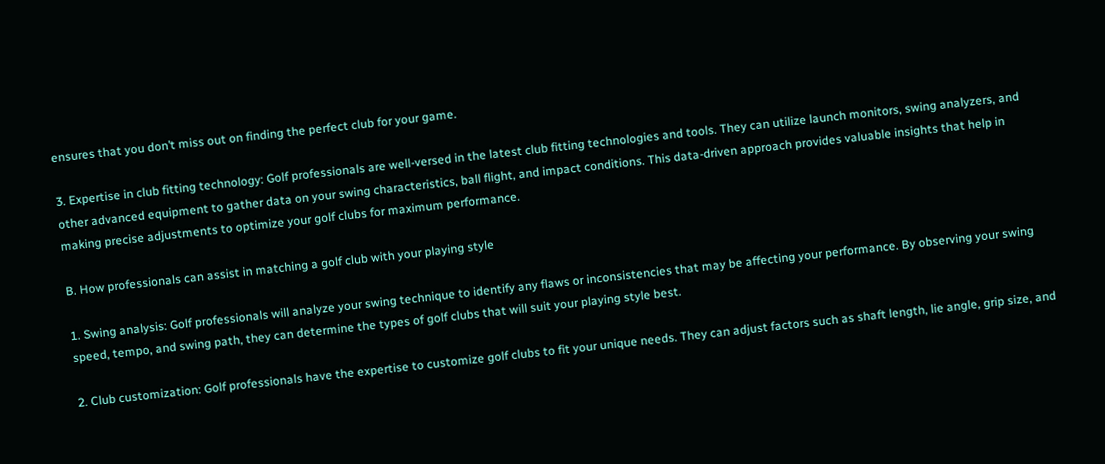ensures that you don’t miss out on finding the perfect club for your game.

3. Expertise in club fitting technology: Golf professionals are well-versed in the latest club fitting technologies and tools. They can utilize launch monitors, swing analyzers, and other advanced equipment to gather data on your swing characteristics, ball flight, and impact conditions. This data-driven approach provides valuable insights that help in making precise adjustments to optimize your golf clubs for maximum performance.

B. How professionals can assist in matching a golf club with your playing style

1. Swing analysis: Golf professionals will analyze your swing technique to identify any flaws or inconsistencies that may be affecting your performance. By observing your swing speed, tempo, and swing path, they can determine the types of golf clubs that will suit your playing style best.

2. Club customization: Golf professionals have the expertise to customize golf clubs to fit your unique needs. They can adjust factors such as shaft length, lie angle, grip size, and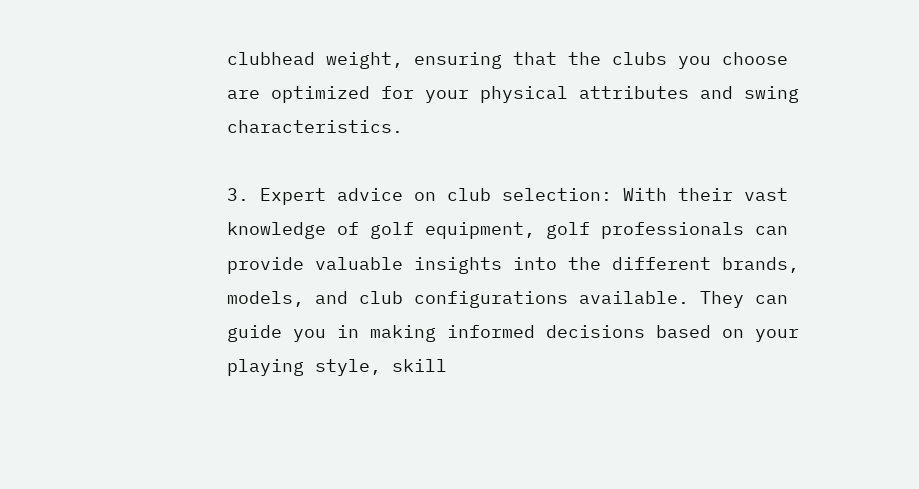clubhead weight, ensuring that the clubs you choose are optimized for your physical attributes and swing characteristics.

3. Expert advice on club selection: With their vast knowledge of golf equipment, golf professionals can provide valuable insights into the different brands, models, and club configurations available. They can guide you in making informed decisions based on your playing style, skill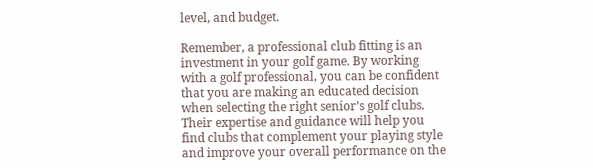level, and budget.

Remember, a professional club fitting is an investment in your golf game. By working with a golf professional, you can be confident that you are making an educated decision when selecting the right senior’s golf clubs. Their expertise and guidance will help you find clubs that complement your playing style and improve your overall performance on the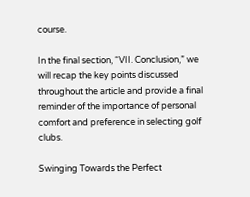course.

In the final section, “VII. Conclusion,” we will recap the key points discussed throughout the article and provide a final reminder of the importance of personal comfort and preference in selecting golf clubs.

Swinging Towards the Perfect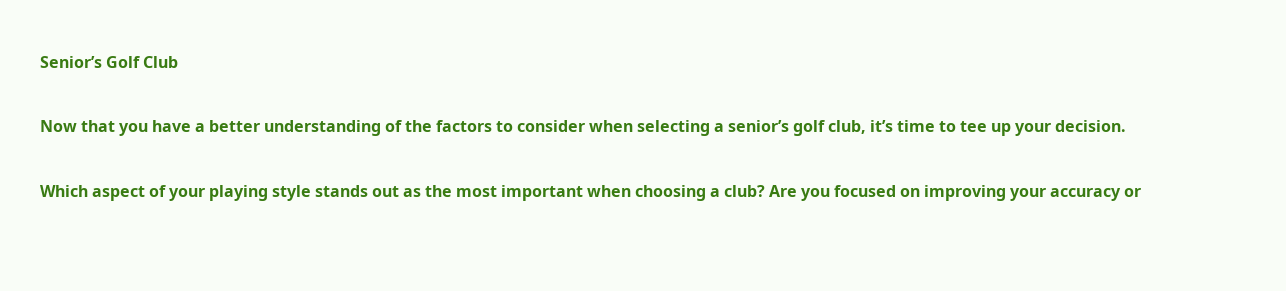Senior’s Golf Club

Now that you have a better understanding of the factors to consider when selecting a senior’s golf club, it’s time to tee up your decision.

Which aspect of your playing style stands out as the most important when choosing a club? Are you focused on improving your accuracy or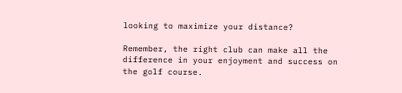looking to maximize your distance?

Remember, the right club can make all the difference in your enjoyment and success on the golf course.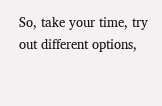So, take your time, try out different options,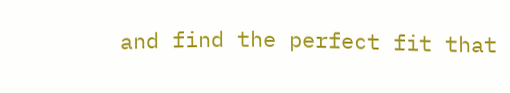and find the perfect fit that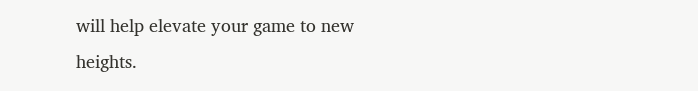will help elevate your game to new heights.